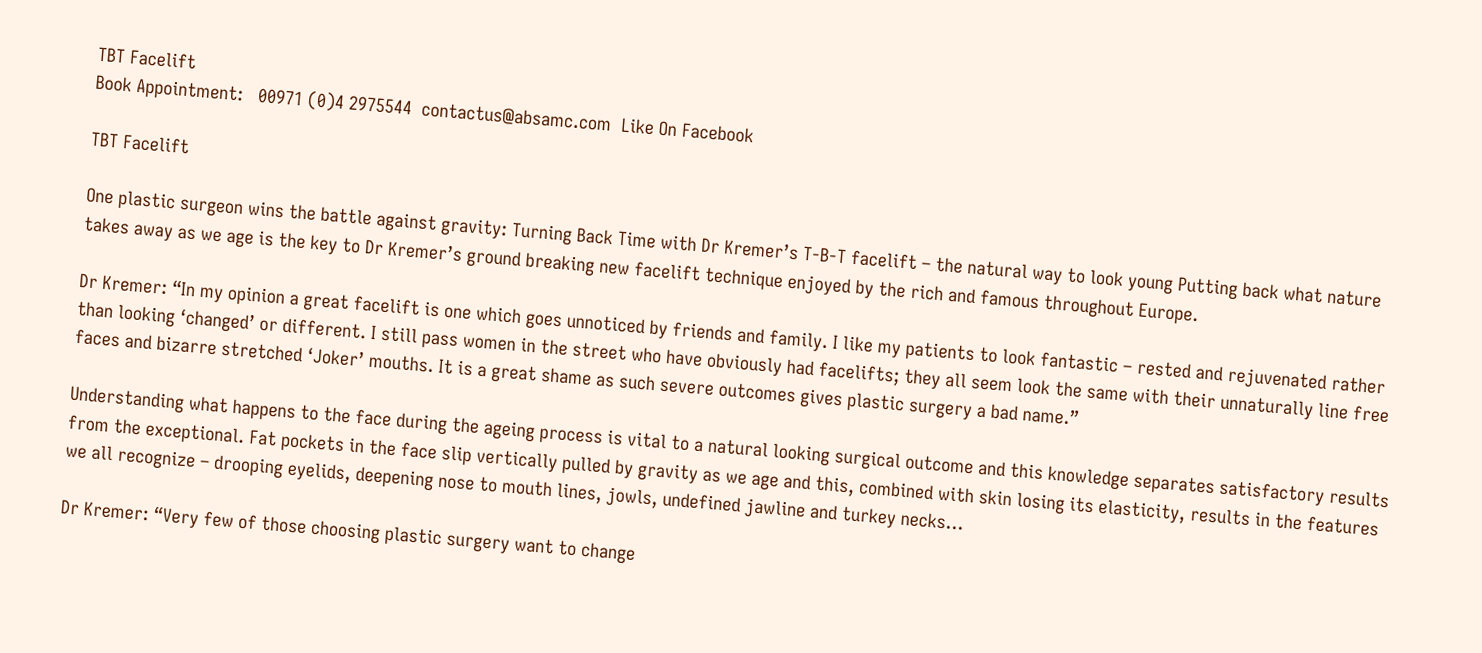TBT Facelift
Book Appointment:   00971 (0)4 2975544  contactus@absamc.com  Like On Facebook

TBT Facelift

One plastic surgeon wins the battle against gravity: Turning Back Time with Dr Kremer’s T-B-T facelift – the natural way to look young Putting back what nature takes away as we age is the key to Dr Kremer’s ground breaking new facelift technique enjoyed by the rich and famous throughout Europe.

Dr Kremer: “In my opinion a great facelift is one which goes unnoticed by friends and family. I like my patients to look fantastic – rested and rejuvenated rather than looking ‘changed’ or different. I still pass women in the street who have obviously had facelifts; they all seem look the same with their unnaturally line free faces and bizarre stretched ‘Joker’ mouths. It is a great shame as such severe outcomes gives plastic surgery a bad name.”

Understanding what happens to the face during the ageing process is vital to a natural looking surgical outcome and this knowledge separates satisfactory results from the exceptional. Fat pockets in the face slip vertically pulled by gravity as we age and this, combined with skin losing its elasticity, results in the features we all recognize – drooping eyelids, deepening nose to mouth lines, jowls, undefined jawline and turkey necks…

Dr Kremer: “Very few of those choosing plastic surgery want to change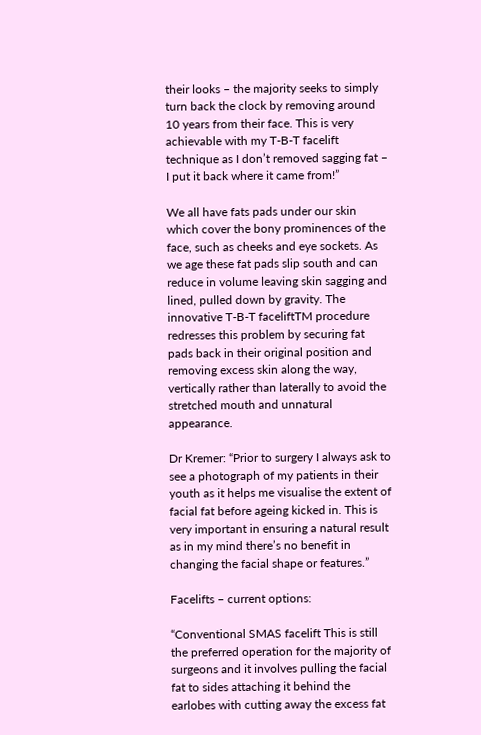their looks – the majority seeks to simply turn back the clock by removing around 10 years from their face. This is very achievable with my T-B-T facelift technique as I don’t removed sagging fat – I put it back where it came from!”

We all have fats pads under our skin which cover the bony prominences of the face, such as cheeks and eye sockets. As we age these fat pads slip south and can reduce in volume leaving skin sagging and lined, pulled down by gravity. The innovative T-B-T faceliftTM procedure redresses this problem by securing fat pads back in their original position and removing excess skin along the way, vertically rather than laterally to avoid the stretched mouth and unnatural appearance.

Dr Kremer: “Prior to surgery I always ask to see a photograph of my patients in their youth as it helps me visualise the extent of facial fat before ageing kicked in. This is very important in ensuring a natural result as in my mind there’s no benefit in changing the facial shape or features.”

Facelifts – current options:

“Conventional SMAS facelift This is still the preferred operation for the majority of surgeons and it involves pulling the facial fat to sides attaching it behind the earlobes with cutting away the excess fat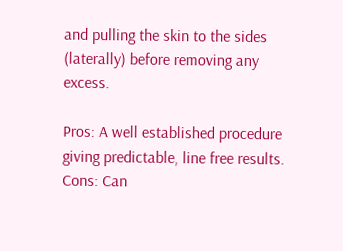and pulling the skin to the sides (laterally) before removing any excess.

Pros: A well established procedure giving predictable, line free results. Cons: Can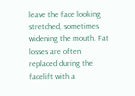leave the face looking stretched, sometimes widening the mouth. Fat losses are often replaced during the facelift with a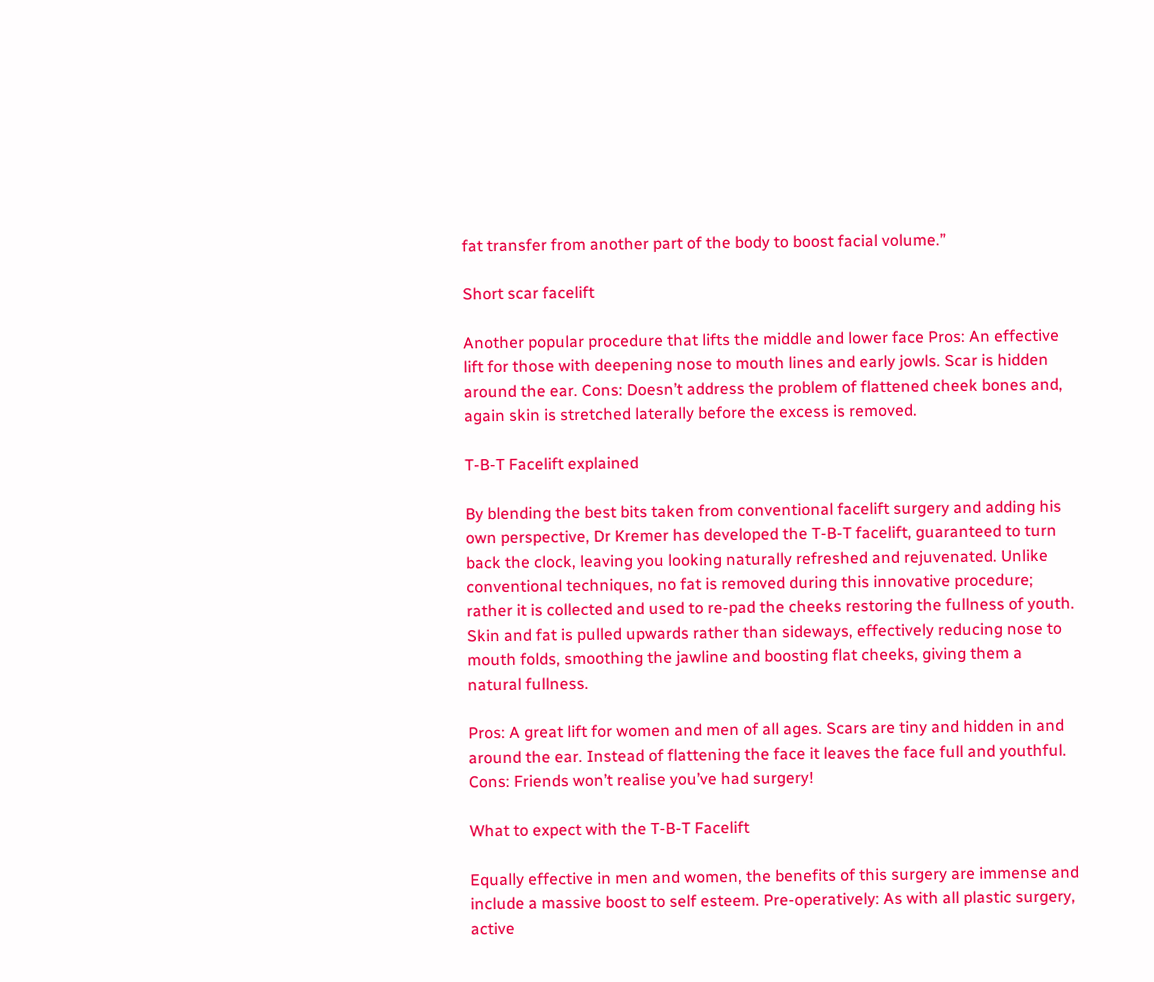fat transfer from another part of the body to boost facial volume.”

Short scar facelift

Another popular procedure that lifts the middle and lower face Pros: An effective lift for those with deepening nose to mouth lines and early jowls. Scar is hidden around the ear. Cons: Doesn’t address the problem of flattened cheek bones and, again skin is stretched laterally before the excess is removed.

T-B-T Facelift explained

By blending the best bits taken from conventional facelift surgery and adding his own perspective, Dr Kremer has developed the T-B-T facelift, guaranteed to turn back the clock, leaving you looking naturally refreshed and rejuvenated. Unlike conventional techniques, no fat is removed during this innovative procedure; rather it is collected and used to re-pad the cheeks restoring the fullness of youth. Skin and fat is pulled upwards rather than sideways, effectively reducing nose to mouth folds, smoothing the jawline and boosting flat cheeks, giving them a natural fullness.

Pros: A great lift for women and men of all ages. Scars are tiny and hidden in and around the ear. Instead of flattening the face it leaves the face full and youthful. Cons: Friends won’t realise you’ve had surgery!

What to expect with the T-B-T Facelift

Equally effective in men and women, the benefits of this surgery are immense and include a massive boost to self esteem. Pre-operatively: As with all plastic surgery, active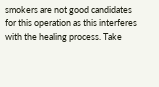smokers are not good candidates for this operation as this interferes with the healing process. Take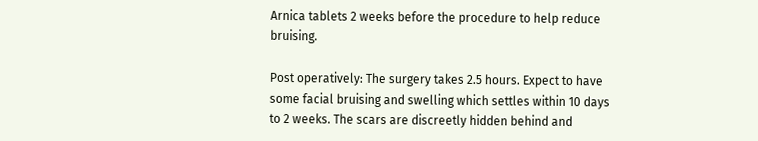Arnica tablets 2 weeks before the procedure to help reduce bruising.

Post operatively: The surgery takes 2.5 hours. Expect to have some facial bruising and swelling which settles within 10 days to 2 weeks. The scars are discreetly hidden behind and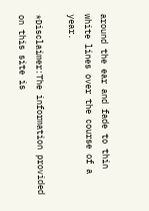around the ear and fade to thin white lines over the course of a year.

*Disclaimer:The information provided on this site is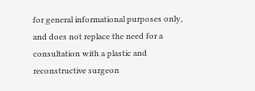for general informational purposes only, and does not replace the need for a consultation with a plastic and reconstructive surgeon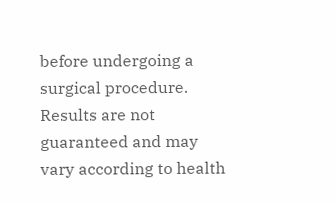before undergoing a surgical procedure. Results are not guaranteed and may vary according to health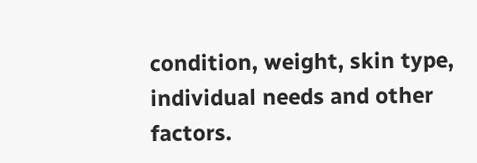condition, weight, skin type, individual needs and other factors.